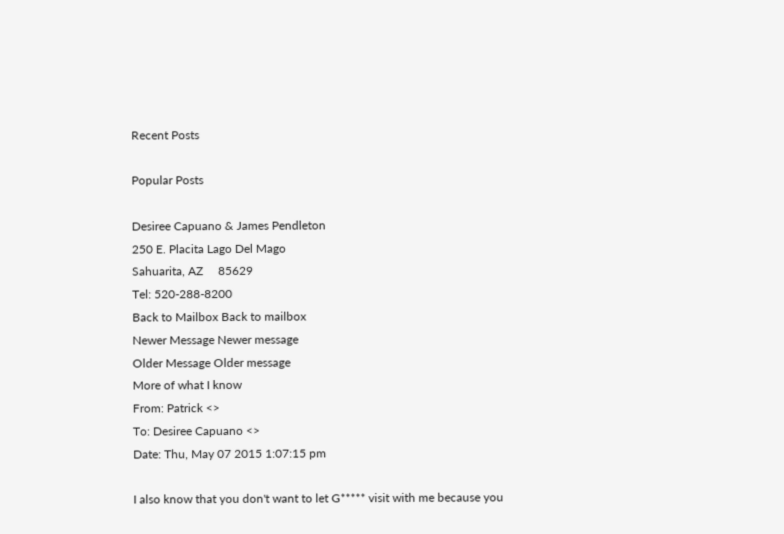Recent Posts

Popular Posts

Desiree Capuano & James Pendleton
250 E. Placita Lago Del Mago
Sahuarita, AZ     85629
Tel: 520-288-8200
Back to Mailbox Back to mailbox
Newer Message Newer message
Older Message Older message
More of what I know
From: Patrick <>
To: Desiree Capuano <>
Date: Thu, May 07 2015 1:07:15 pm

I also know that you don't want to let G***** visit with me because you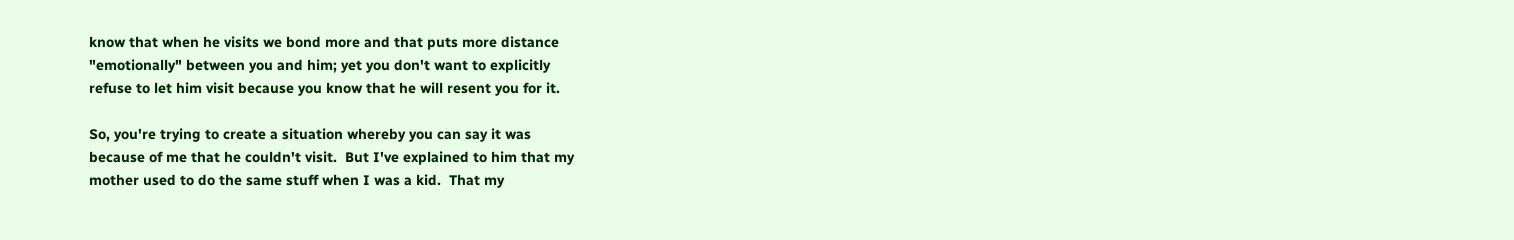know that when he visits we bond more and that puts more distance
"emotionally" between you and him; yet you don't want to explicitly
refuse to let him visit because you know that he will resent you for it.

So, you're trying to create a situation whereby you can say it was
because of me that he couldn't visit.  But I've explained to him that my
mother used to do the same stuff when I was a kid.  That my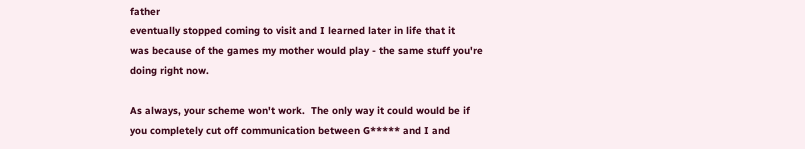father
eventually stopped coming to visit and I learned later in life that it
was because of the games my mother would play - the same stuff you're
doing right now.

As always, your scheme won't work.  The only way it could would be if
you completely cut off communication between G***** and I and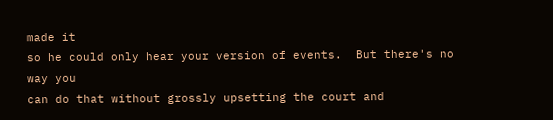made it
so he could only hear your version of events.  But there's no way you
can do that without grossly upsetting the court and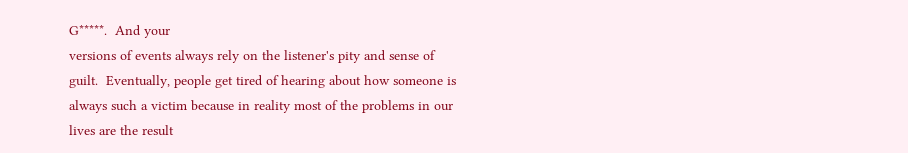G*****.  And your
versions of events always rely on the listener's pity and sense of
guilt.  Eventually, people get tired of hearing about how someone is
always such a victim because in reality most of the problems in our
lives are the result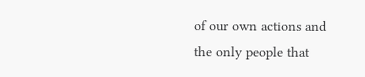of our own actions and the only people that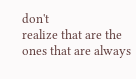don't
realize that are the ones that are always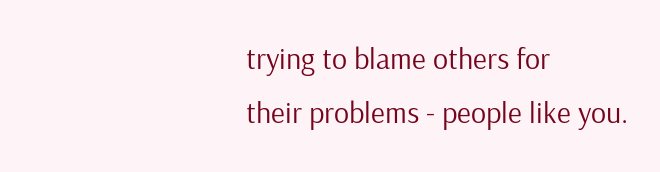trying to blame others for
their problems - people like you.